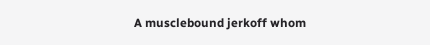A musclebound jerkoff whom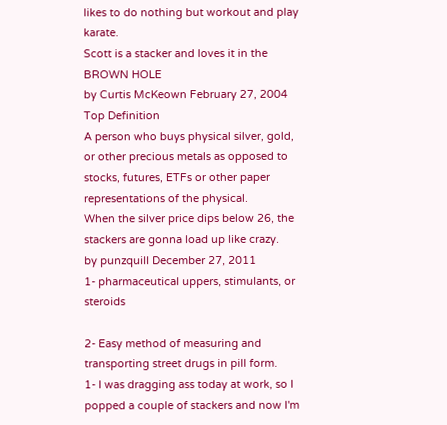likes to do nothing but workout and play karate.
Scott is a stacker and loves it in the BROWN HOLE
by Curtis McKeown February 27, 2004
Top Definition
A person who buys physical silver, gold, or other precious metals as opposed to stocks, futures, ETFs or other paper representations of the physical.
When the silver price dips below 26, the stackers are gonna load up like crazy.
by punzquill December 27, 2011
1- pharmaceutical uppers, stimulants, or steroids

2- Easy method of measuring and transporting street drugs in pill form.
1- I was dragging ass today at work, so I popped a couple of stackers and now I'm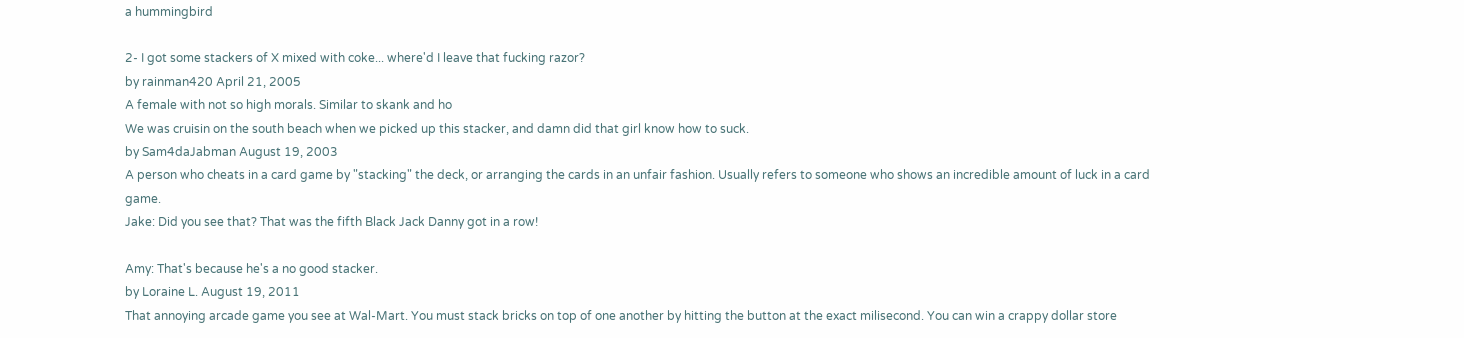a hummingbird

2- I got some stackers of X mixed with coke... where'd I leave that fucking razor?
by rainman420 April 21, 2005
A female with not so high morals. Similar to skank and ho
We was cruisin on the south beach when we picked up this stacker, and damn did that girl know how to suck.
by Sam4daJabman August 19, 2003
A person who cheats in a card game by "stacking" the deck, or arranging the cards in an unfair fashion. Usually refers to someone who shows an incredible amount of luck in a card game.
Jake: Did you see that? That was the fifth Black Jack Danny got in a row!

Amy: That's because he's a no good stacker.
by Loraine L. August 19, 2011
That annoying arcade game you see at Wal-Mart. You must stack bricks on top of one another by hitting the button at the exact milisecond. You can win a crappy dollar store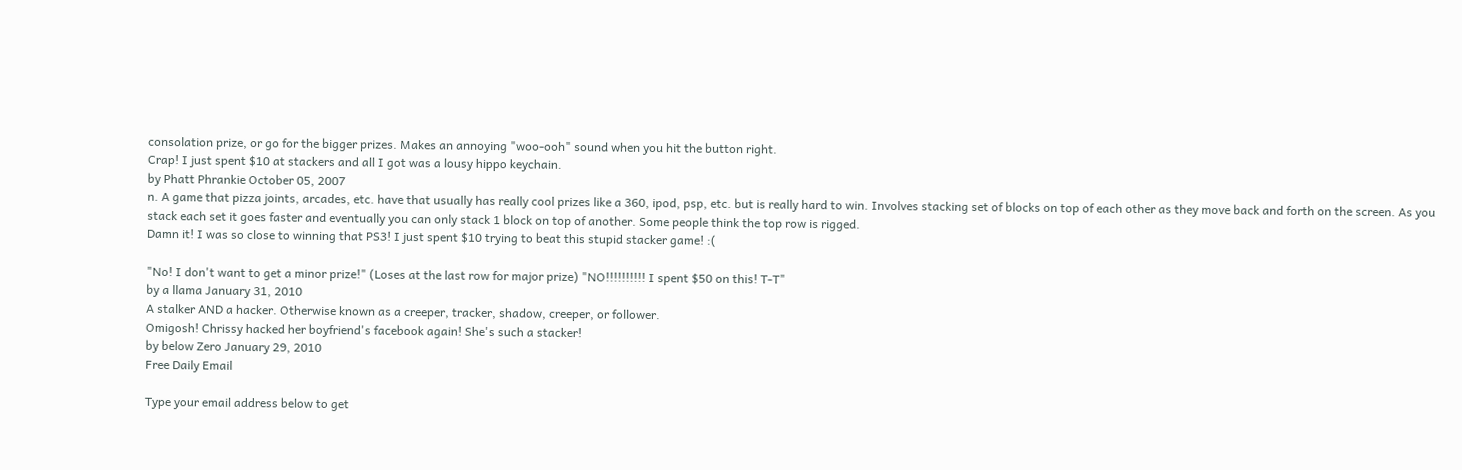consolation prize, or go for the bigger prizes. Makes an annoying "woo-ooh" sound when you hit the button right.
Crap! I just spent $10 at stackers and all I got was a lousy hippo keychain.
by Phatt Phrankie October 05, 2007
n. A game that pizza joints, arcades, etc. have that usually has really cool prizes like a 360, ipod, psp, etc. but is really hard to win. Involves stacking set of blocks on top of each other as they move back and forth on the screen. As you stack each set it goes faster and eventually you can only stack 1 block on top of another. Some people think the top row is rigged.
Damn it! I was so close to winning that PS3! I just spent $10 trying to beat this stupid stacker game! :(

"No! I don't want to get a minor prize!" (Loses at the last row for major prize) "NO!!!!!!!!!! I spent $50 on this! T-T"
by a llama January 31, 2010
A stalker AND a hacker. Otherwise known as a creeper, tracker, shadow, creeper, or follower.
Omigosh! Chrissy hacked her boyfriend's facebook again! She's such a stacker!
by below Zero January 29, 2010
Free Daily Email

Type your email address below to get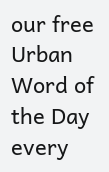our free Urban Word of the Day every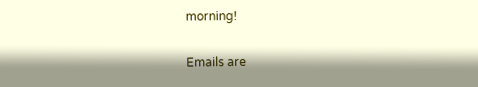morning!

Emails are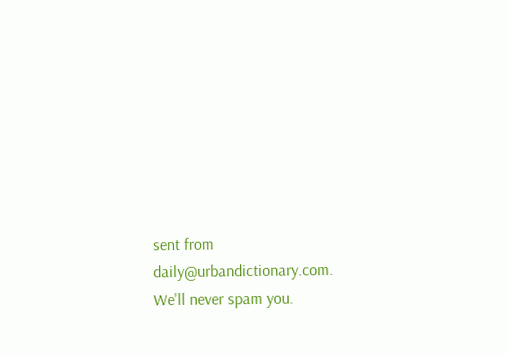sent from daily@urbandictionary.com. We'll never spam you.